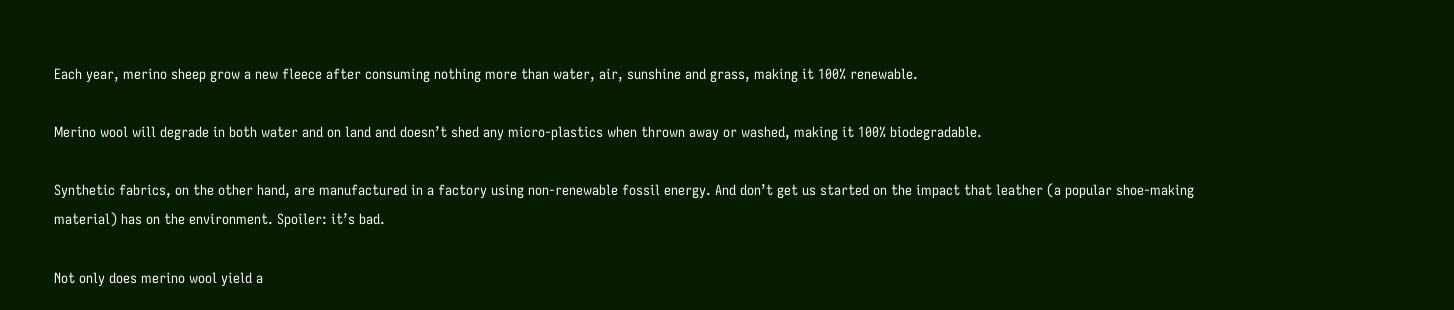Each year, merino sheep grow a new fleece after consuming nothing more than water, air, sunshine and grass, making it 100% renewable.

Merino wool will degrade in both water and on land and doesn’t shed any micro-plastics when thrown away or washed, making it 100% biodegradable.

Synthetic fabrics, on the other hand, are manufactured in a factory using non-renewable fossil energy. And don’t get us started on the impact that leather (a popular shoe-making material) has on the environment. Spoiler: it’s bad.

Not only does merino wool yield a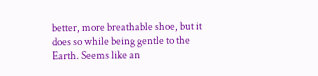better, more breathable shoe, but it does so while being gentle to the Earth. Seems like an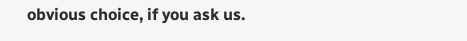obvious choice, if you ask us.